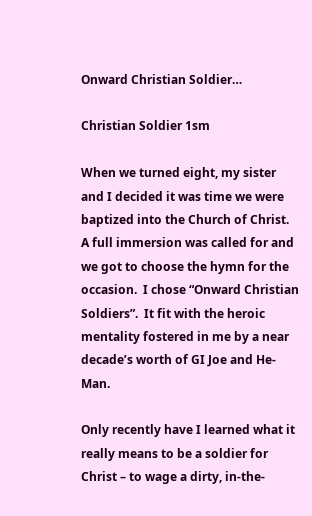Onward Christian Soldier…

Christian Soldier 1sm

When we turned eight, my sister and I decided it was time we were baptized into the Church of Christ.  A full immersion was called for and we got to choose the hymn for the occasion.  I chose “Onward Christian Soldiers”.  It fit with the heroic mentality fostered in me by a near decade’s worth of GI Joe and He-Man.

Only recently have I learned what it really means to be a soldier for Christ – to wage a dirty, in-the-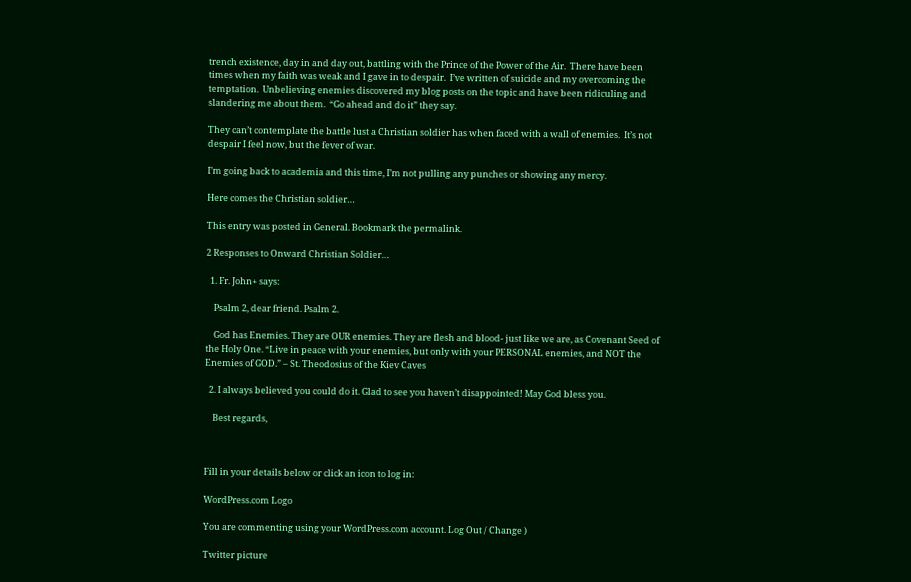trench existence, day in and day out, battling with the Prince of the Power of the Air.  There have been times when my faith was weak and I gave in to despair.  I’ve written of suicide and my overcoming the temptation.  Unbelieving enemies discovered my blog posts on the topic and have been ridiculing and slandering me about them.  “Go ahead and do it” they say.

They can’t contemplate the battle lust a Christian soldier has when faced with a wall of enemies.  It’s not despair I feel now, but the fever of war.

I’m going back to academia and this time, I’m not pulling any punches or showing any mercy.

Here comes the Christian soldier…

This entry was posted in General. Bookmark the permalink.

2 Responses to Onward Christian Soldier…

  1. Fr. John+ says:

    Psalm 2, dear friend. Psalm 2.

    God has Enemies. They are OUR enemies. They are flesh and blood- just like we are, as Covenant Seed of the Holy One. “Live in peace with your enemies, but only with your PERSONAL enemies, and NOT the Enemies of GOD.” – St. Theodosius of the Kiev Caves

  2. I always believed you could do it. Glad to see you haven’t disappointed! May God bless you.

    Best regards,



Fill in your details below or click an icon to log in:

WordPress.com Logo

You are commenting using your WordPress.com account. Log Out / Change )

Twitter picture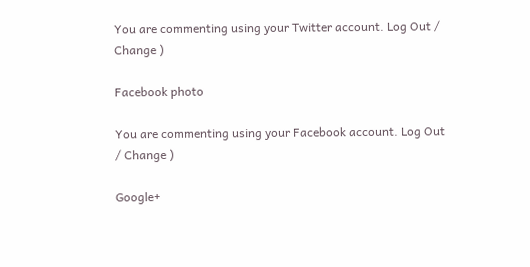You are commenting using your Twitter account. Log Out / Change )

Facebook photo

You are commenting using your Facebook account. Log Out / Change )

Google+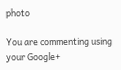photo

You are commenting using your Google+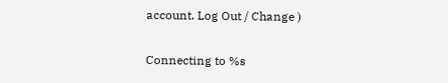account. Log Out / Change )

Connecting to %s